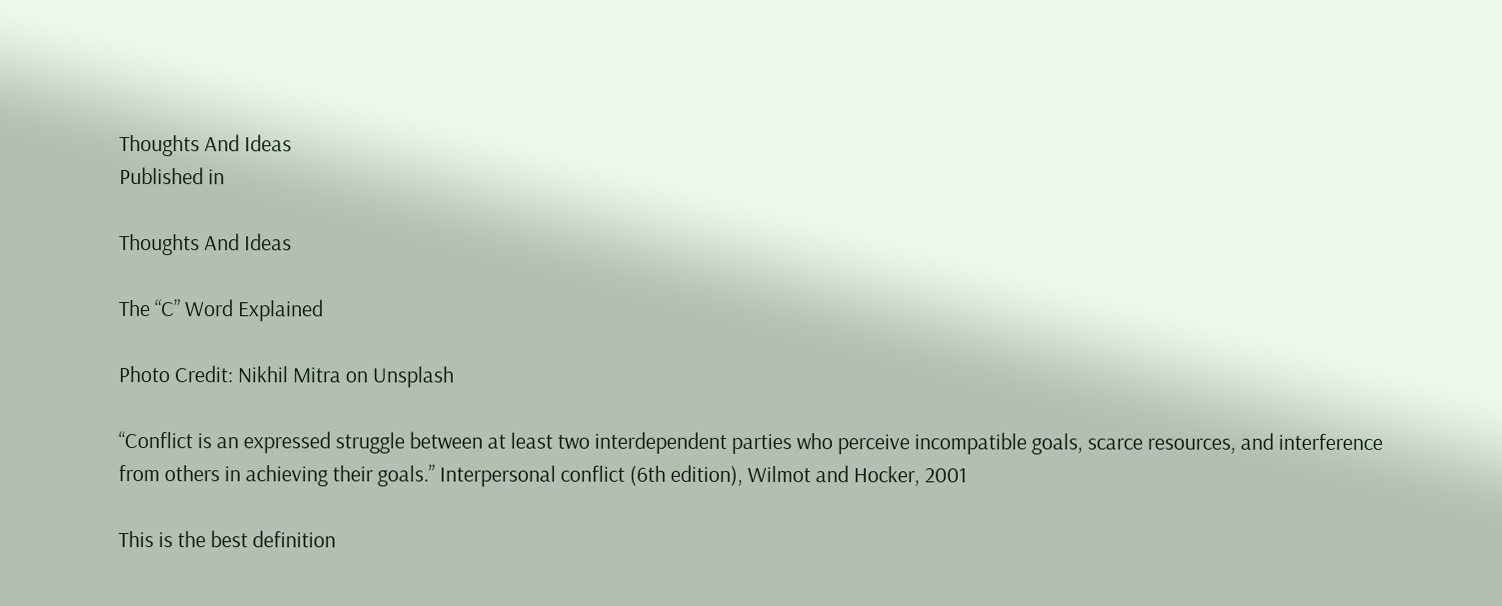Thoughts And Ideas
Published in

Thoughts And Ideas

The “C” Word Explained

Photo Credit: Nikhil Mitra on Unsplash

“Conflict is an expressed struggle between at least two interdependent parties who perceive incompatible goals, scarce resources, and interference from others in achieving their goals.” Interpersonal conflict (6th edition), Wilmot and Hocker, 2001

This is the best definition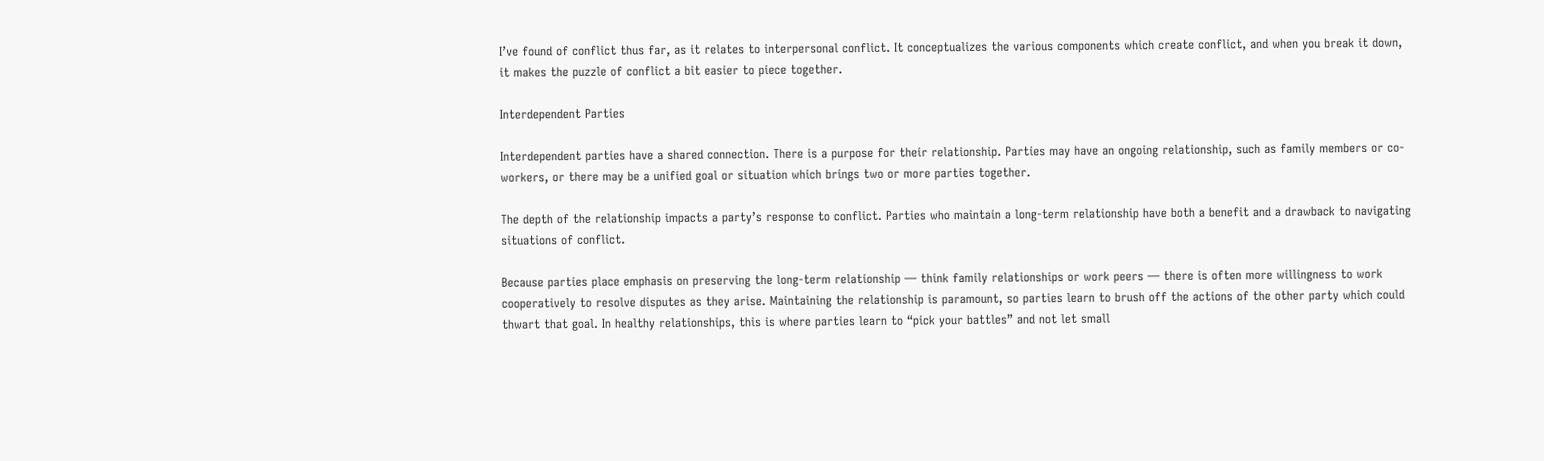I’ve found of conflict thus far, as it relates to interpersonal conflict. It conceptualizes the various components which create conflict, and when you break it down, it makes the puzzle of conflict a bit easier to piece together.

Interdependent Parties

Interdependent parties have a shared connection. There is a purpose for their relationship. Parties may have an ongoing relationship, such as family members or co-workers, or there may be a unified goal or situation which brings two or more parties together.

The depth of the relationship impacts a party’s response to conflict. Parties who maintain a long-term relationship have both a benefit and a drawback to navigating situations of conflict.

Because parties place emphasis on preserving the long-term relationship — think family relationships or work peers — there is often more willingness to work cooperatively to resolve disputes as they arise. Maintaining the relationship is paramount, so parties learn to brush off the actions of the other party which could thwart that goal. In healthy relationships, this is where parties learn to “pick your battles” and not let small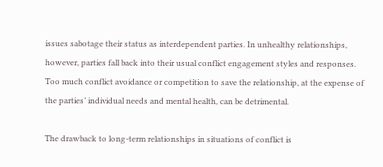issues sabotage their status as interdependent parties. In unhealthy relationships, however, parties fall back into their usual conflict engagement styles and responses. Too much conflict avoidance or competition to save the relationship, at the expense of the parties’ individual needs and mental health, can be detrimental.

The drawback to long-term relationships in situations of conflict is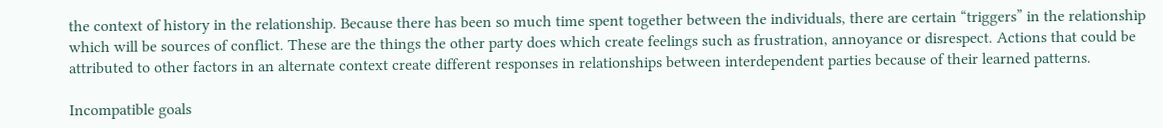the context of history in the relationship. Because there has been so much time spent together between the individuals, there are certain “triggers” in the relationship which will be sources of conflict. These are the things the other party does which create feelings such as frustration, annoyance or disrespect. Actions that could be attributed to other factors in an alternate context create different responses in relationships between interdependent parties because of their learned patterns.

Incompatible goals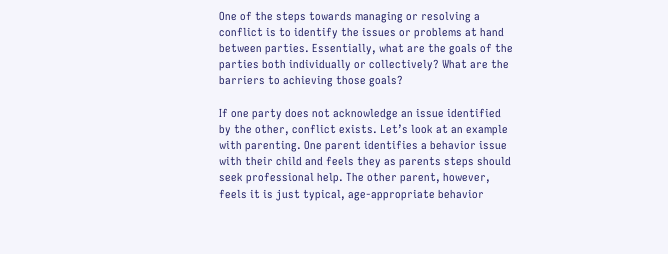One of the steps towards managing or resolving a conflict is to identify the issues or problems at hand between parties. Essentially, what are the goals of the parties both individually or collectively? What are the barriers to achieving those goals?

If one party does not acknowledge an issue identified by the other, conflict exists. Let’s look at an example with parenting. One parent identifies a behavior issue with their child and feels they as parents steps should seek professional help. The other parent, however, feels it is just typical, age-appropriate behavior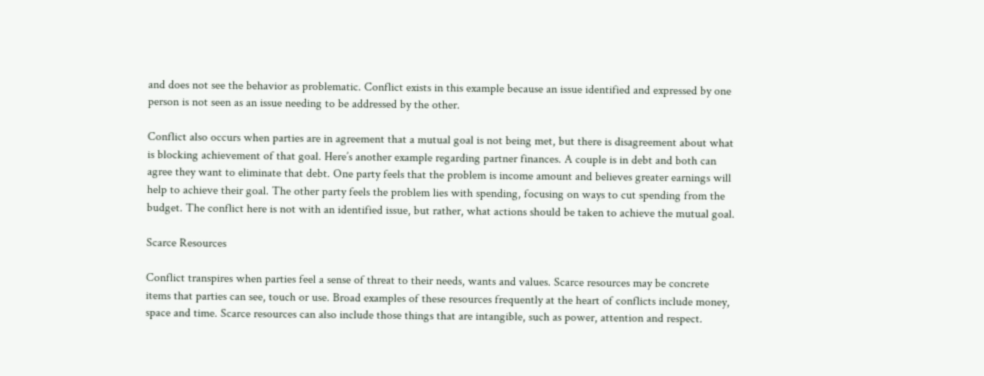and does not see the behavior as problematic. Conflict exists in this example because an issue identified and expressed by one person is not seen as an issue needing to be addressed by the other.

Conflict also occurs when parties are in agreement that a mutual goal is not being met, but there is disagreement about what is blocking achievement of that goal. Here’s another example regarding partner finances. A couple is in debt and both can agree they want to eliminate that debt. One party feels that the problem is income amount and believes greater earnings will help to achieve their goal. The other party feels the problem lies with spending, focusing on ways to cut spending from the budget. The conflict here is not with an identified issue, but rather, what actions should be taken to achieve the mutual goal.

Scarce Resources

Conflict transpires when parties feel a sense of threat to their needs, wants and values. Scarce resources may be concrete items that parties can see, touch or use. Broad examples of these resources frequently at the heart of conflicts include money, space and time. Scarce resources can also include those things that are intangible, such as power, attention and respect.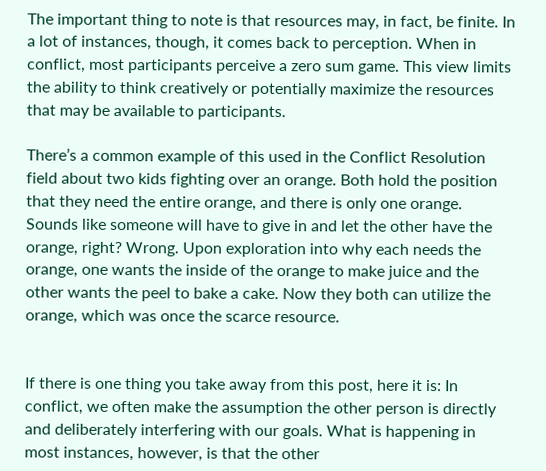The important thing to note is that resources may, in fact, be finite. In a lot of instances, though, it comes back to perception. When in conflict, most participants perceive a zero sum game. This view limits the ability to think creatively or potentially maximize the resources that may be available to participants.

There’s a common example of this used in the Conflict Resolution field about two kids fighting over an orange. Both hold the position that they need the entire orange, and there is only one orange. Sounds like someone will have to give in and let the other have the orange, right? Wrong. Upon exploration into why each needs the orange, one wants the inside of the orange to make juice and the other wants the peel to bake a cake. Now they both can utilize the orange, which was once the scarce resource.


If there is one thing you take away from this post, here it is: In conflict, we often make the assumption the other person is directly and deliberately interfering with our goals. What is happening in most instances, however, is that the other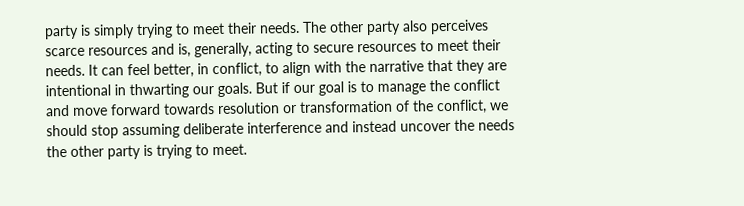party is simply trying to meet their needs. The other party also perceives scarce resources and is, generally, acting to secure resources to meet their needs. It can feel better, in conflict, to align with the narrative that they are intentional in thwarting our goals. But if our goal is to manage the conflict and move forward towards resolution or transformation of the conflict, we should stop assuming deliberate interference and instead uncover the needs the other party is trying to meet.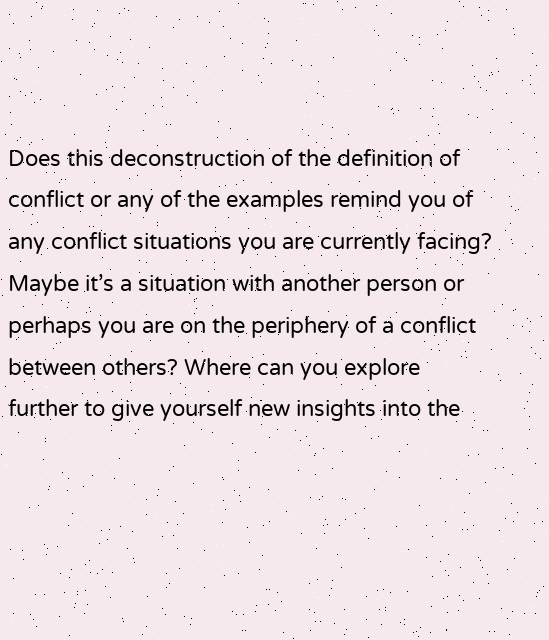Does this deconstruction of the definition of conflict or any of the examples remind you of any conflict situations you are currently facing? Maybe it’s a situation with another person or perhaps you are on the periphery of a conflict between others? Where can you explore further to give yourself new insights into the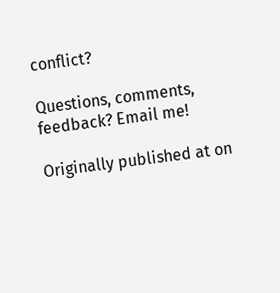conflict?

Questions, comments, feedback? Email me!

Originally published at on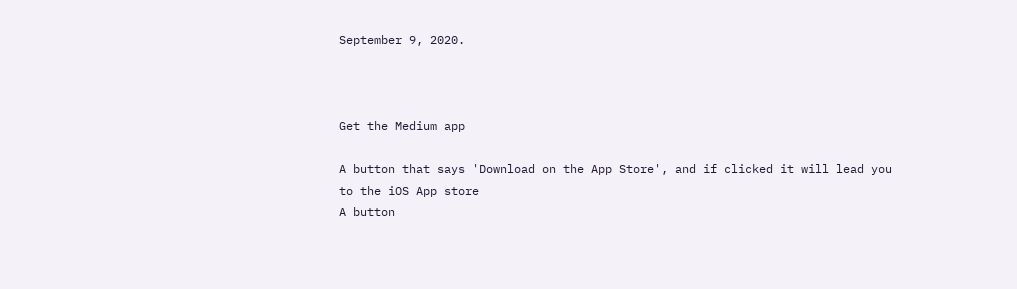September 9, 2020.



Get the Medium app

A button that says 'Download on the App Store', and if clicked it will lead you to the iOS App store
A button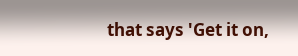that says 'Get it on,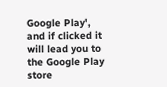Google Play', and if clicked it will lead you to the Google Play store